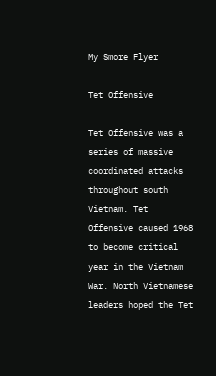My Smore Flyer

Tet Offensive

Tet Offensive was a series of massive coordinated attacks throughout south Vietnam. Tet Offensive caused 1968 to become critical year in the Vietnam War. North Vietnamese leaders hoped the Tet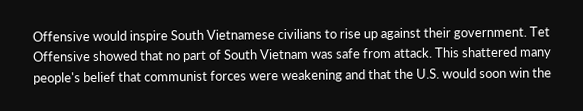Offensive would inspire South Vietnamese civilians to rise up against their government. Tet Offensive showed that no part of South Vietnam was safe from attack. This shattered many people's belief that communist forces were weakening and that the U.S. would soon win the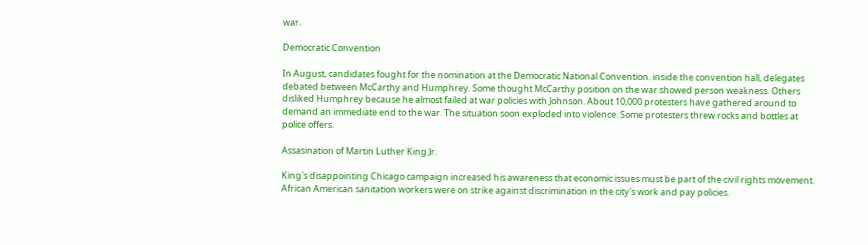war.

Democratic Convention

In August, candidates fought for the nomination at the Democratic National Convention. inside the convention hall, delegates debated between McCarthy and Humphrey. Some thought McCarthy position on the war showed person weakness. Others disliked Humphrey because he almost failed at war policies with Johnson. About 10,000 protesters have gathered around to demand an immediate end to the war. The situation soon exploded into violence. Some protesters threw rocks and bottles at police offers.

Assasination of Martin Luther King Jr.

King's disappointing Chicago campaign increased his awareness that economic issues must be part of the civil rights movement. African American sanitation workers were on strike against discrimination in the city's work and pay policies.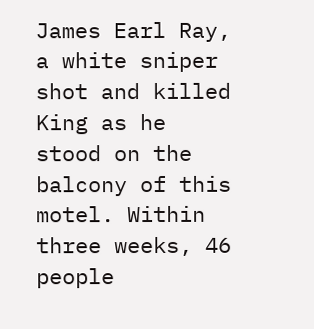James Earl Ray, a white sniper shot and killed King as he stood on the balcony of this motel. Within three weeks, 46 people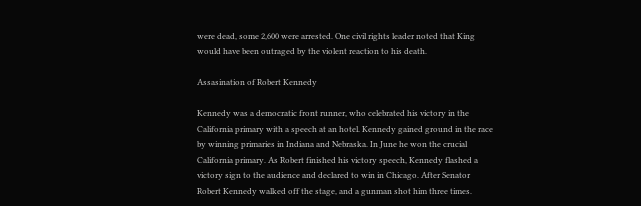were dead, some 2,600 were arrested. One civil rights leader noted that King would have been outraged by the violent reaction to his death.

Assasination of Robert Kennedy

Kennedy was a democratic front runner, who celebrated his victory in the California primary with a speech at an hotel. Kennedy gained ground in the race by winning primaries in Indiana and Nebraska. In June he won the crucial California primary. As Robert finished his victory speech, Kennedy flashed a victory sign to the audience and declared to win in Chicago. After Senator Robert Kennedy walked off the stage, and a gunman shot him three times.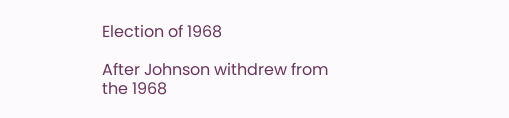Election of 1968

After Johnson withdrew from the 1968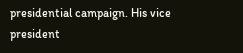presidential campaign. His vice president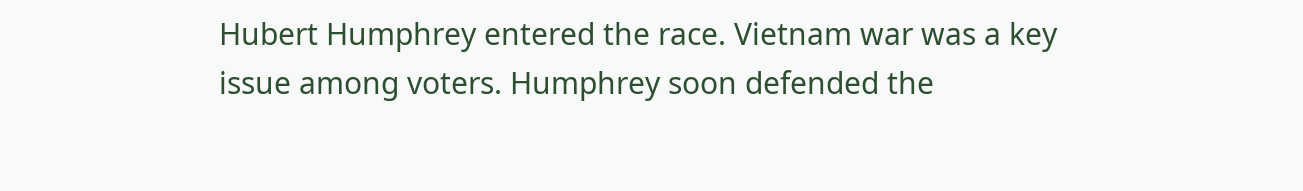Hubert Humphrey entered the race. Vietnam war was a key issue among voters. Humphrey soon defended the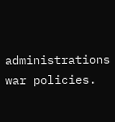administrations war policies.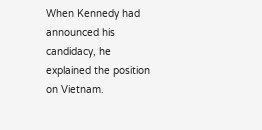When Kennedy had announced his candidacy, he explained the position on Vietnam.